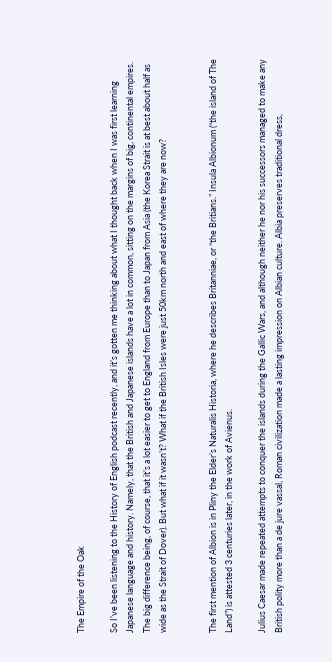The Empire of the Oak

So I’ve been listening to the History of English podcast recently, and it’s gotten me thinking about what I thought back when I was first learning Japanese language and history. Namely, that the British and Japanese islands have a lot in common, sitting on the margins of big, continental empires. The big difference being, of course, that it’s a lot easier to get to England from Europe than to Japan from Asia (the Korea Strait is at best about half as wide as the Strait of Dover). But what if it wasn’t? What if the British Isles were just 50km north and east of where they are now?


The first mention of Albion is in Pliny the Elder’s Naturalis Historia, where he describes Britanniae, or “the Britians.” Insula Albionum (“the island of The Land”) is attested 3 centuries later, in the work of Avienus.

Julius Caesar made repeated attempts to conquer the islands during the Gallic Wars, and although neither he nor his successors managed to make any British polity more than a de jure vassal, Roman civilization made a lasting impression on Albian culture. Albia preserves traditional dress,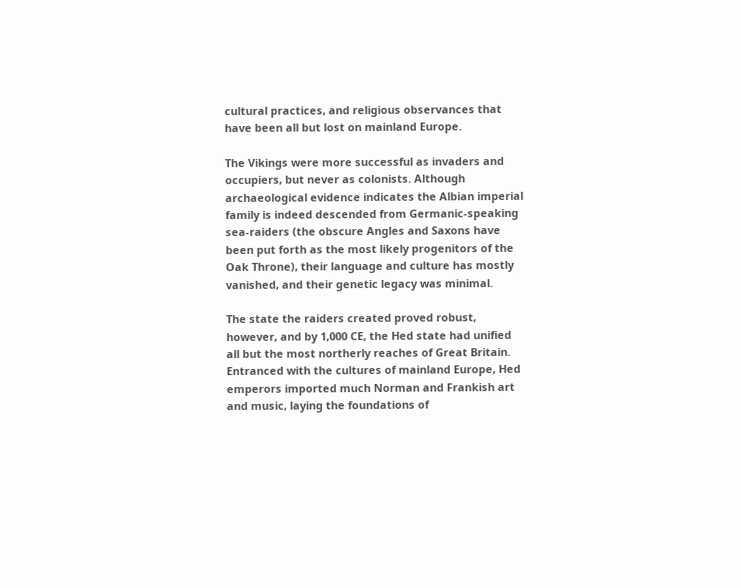cultural practices, and religious observances that have been all but lost on mainland Europe.

The Vikings were more successful as invaders and occupiers, but never as colonists. Although archaeological evidence indicates the Albian imperial family is indeed descended from Germanic-speaking sea-raiders (the obscure Angles and Saxons have been put forth as the most likely progenitors of the Oak Throne), their language and culture has mostly vanished, and their genetic legacy was minimal.

The state the raiders created proved robust, however, and by 1,000 CE, the Hed state had unified all but the most northerly reaches of Great Britain. Entranced with the cultures of mainland Europe, Hed emperors imported much Norman and Frankish art and music, laying the foundations of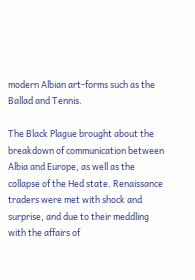modern Albian art-forms such as the Ballad and Tennis.

The Black Plague brought about the breakdown of communication between Albia and Europe, as well as the collapse of the Hed state. Renaissance traders were met with shock and surprise, and due to their meddling with the affairs of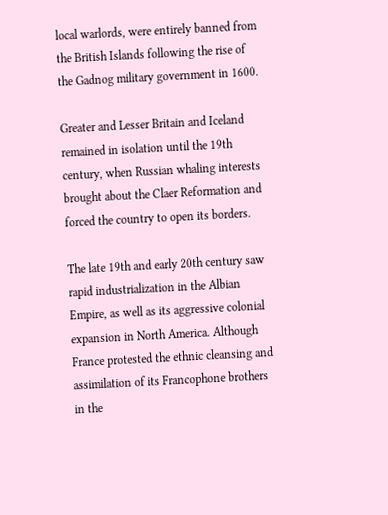local warlords, were entirely banned from the British Islands following the rise of the Gadnog military government in 1600.

Greater and Lesser Britain and Iceland remained in isolation until the 19th century, when Russian whaling interests brought about the Claer Reformation and forced the country to open its borders.

The late 19th and early 20th century saw rapid industrialization in the Albian Empire, as well as its aggressive colonial expansion in North America. Although France protested the ethnic cleansing and assimilation of its Francophone brothers in the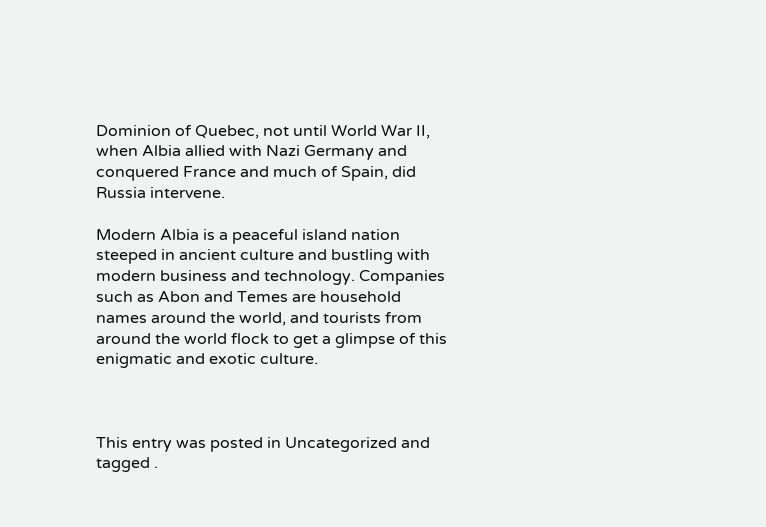Dominion of Quebec, not until World War II, when Albia allied with Nazi Germany and conquered France and much of Spain, did Russia intervene.

Modern Albia is a peaceful island nation steeped in ancient culture and bustling with modern business and technology. Companies such as Abon and Temes are household names around the world, and tourists from around the world flock to get a glimpse of this enigmatic and exotic culture.



This entry was posted in Uncategorized and tagged .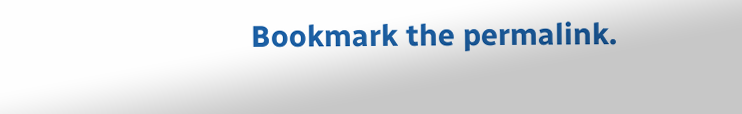Bookmark the permalink.